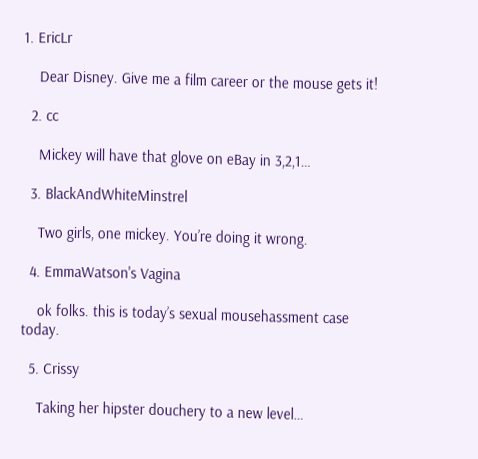1. EricLr

    Dear Disney. Give me a film career or the mouse gets it!

  2. cc

    Mickey will have that glove on eBay in 3,2,1…

  3. BlackAndWhiteMinstrel

    Two girls, one mickey. You’re doing it wrong.

  4. EmmaWatson's Vagina

    ok folks. this is today’s sexual mousehassment case today.

  5. Crissy

    Taking her hipster douchery to a new level…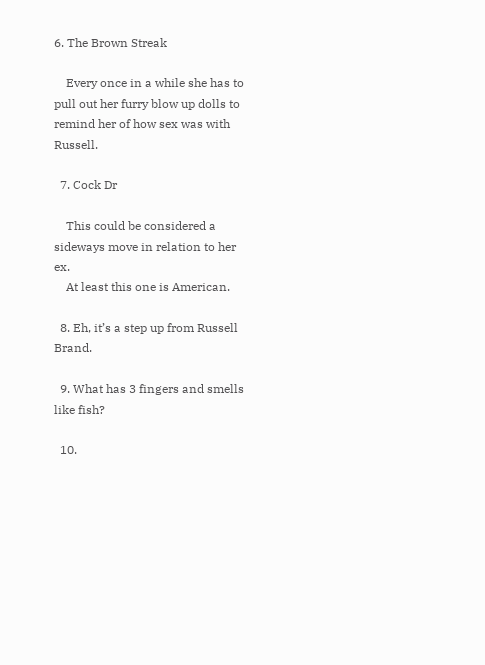6. The Brown Streak

    Every once in a while she has to pull out her furry blow up dolls to remind her of how sex was with Russell.

  7. Cock Dr

    This could be considered a sideways move in relation to her ex.
    At least this one is American.

  8. Eh, it’s a step up from Russell Brand.

  9. What has 3 fingers and smells like fish?

  10.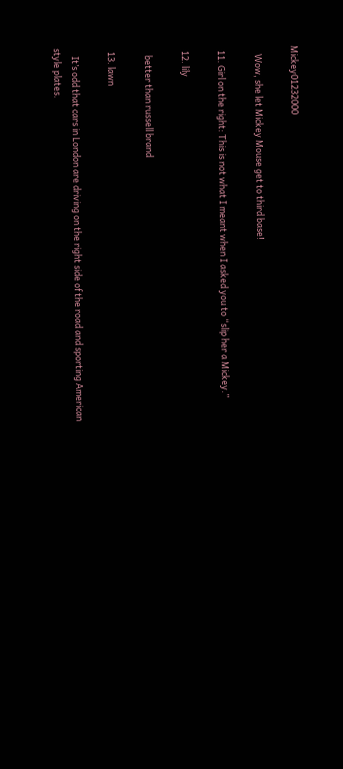Mickey01232000

    Wow, she let Mickey Mouse get to third base!

  11. Girl on the right: This is not what I meant when I asked you to “slip her a Mickey.”

  12. lily

    better than russell brand

  13. lawn

    It’s odd that cars in London are driving on the right side of the road and sporting American style plates.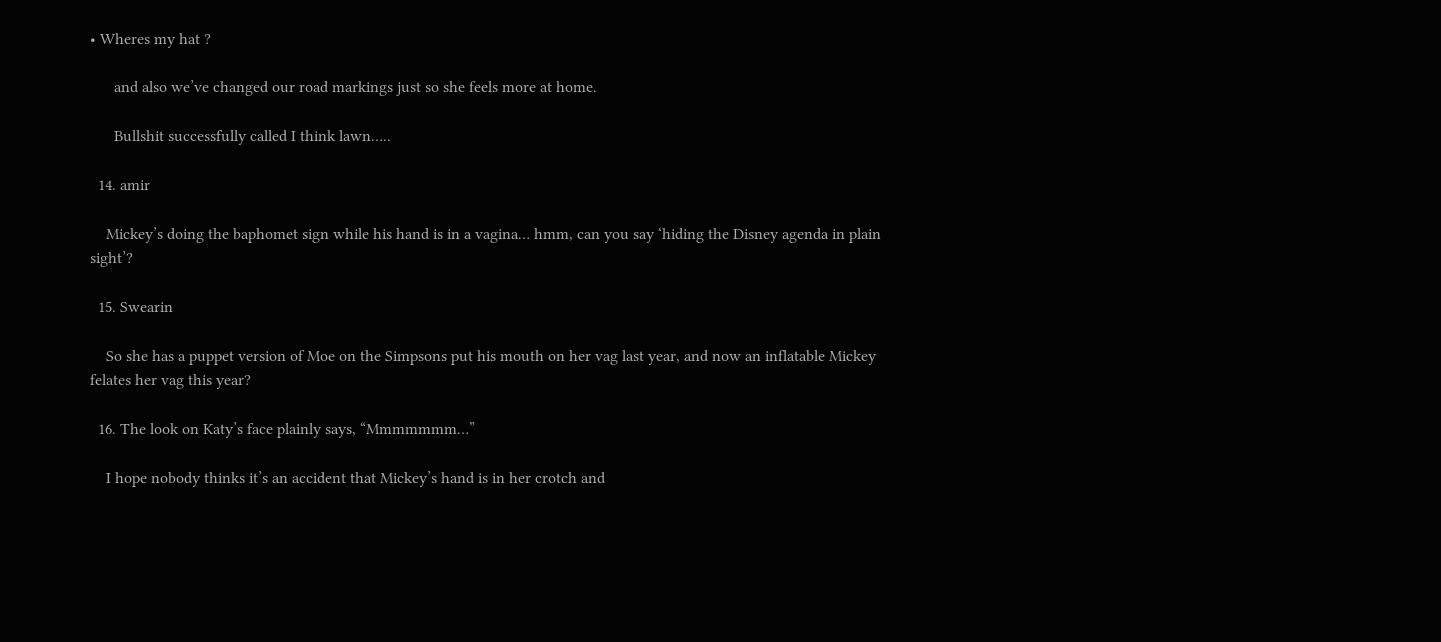• Wheres my hat ?

      and also we’ve changed our road markings just so she feels more at home.

      Bullshit successfully called I think lawn…..

  14. amir

    Mickey’s doing the baphomet sign while his hand is in a vagina… hmm, can you say ‘hiding the Disney agenda in plain sight’?

  15. Swearin

    So she has a puppet version of Moe on the Simpsons put his mouth on her vag last year, and now an inflatable Mickey felates her vag this year?

  16. The look on Katy’s face plainly says, “Mmmmmmm…”

    I hope nobody thinks it’s an accident that Mickey’s hand is in her crotch and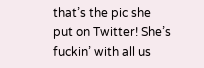that’s the pic she put on Twitter! She’s fuckin’ with all us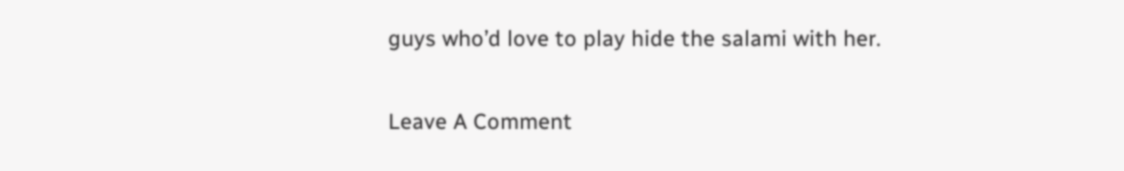guys who’d love to play hide the salami with her.

Leave A Comment